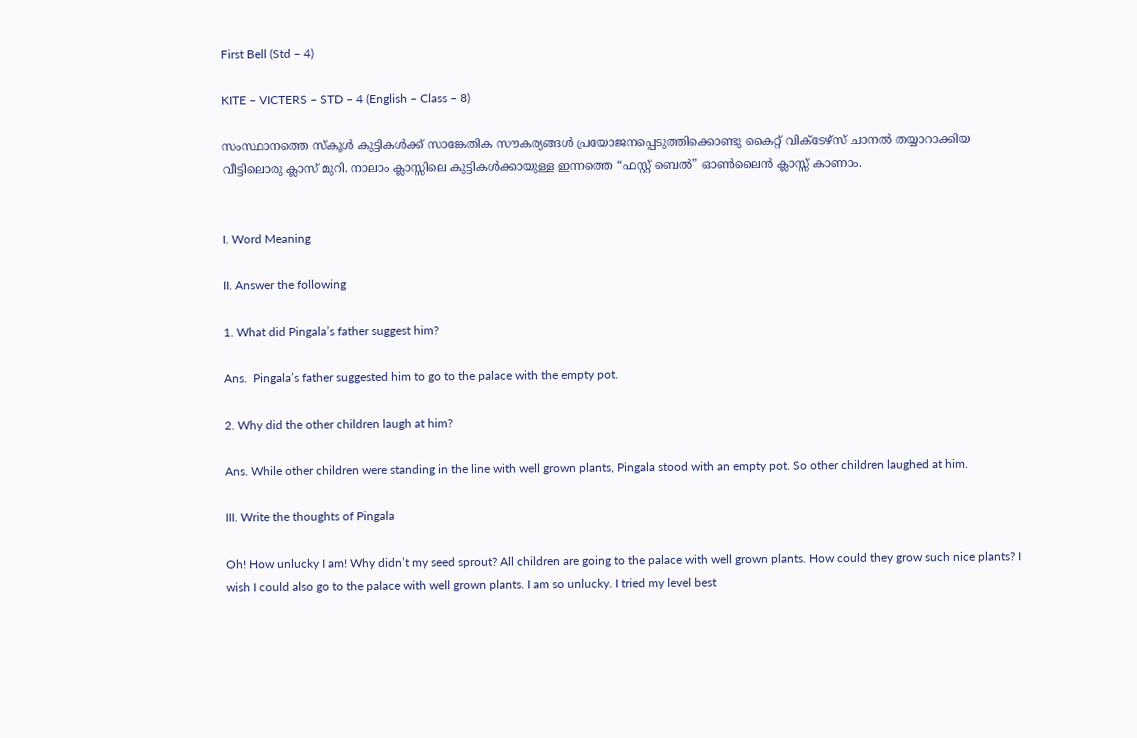First Bell (Std – 4)

KITE – VICTERS – STD – 4 (English – Class – 8)

സംസ്ഥാനത്തെ സ്‌കൂൾ കുട്ടികൾക്ക് സാങ്കേതിക സൗകര്യങ്ങൾ പ്രയോജനപ്പെടുത്തിക്കൊണ്ടു കൈറ്റ് വിക്ടേഴ്സ് ചാനല്‍ തയ്യാറാക്കിയ വീട്ടിലൊരു ക്ലാസ് മുറി. നാലാം ക്ലാസ്സിലെ കുട്ടികൾക്കായുള്ള ഇന്നത്തെ “ഫസ്റ്റ് ബെൽ” ഓൺലൈൻ ക്ലാസ്സ് കാണാം.


I. Word Meaning

II. Answer the following

1. What did Pingala’s father suggest him?

Ans.  Pingala’s father suggested him to go to the palace with the empty pot.

2. Why did the other children laugh at him?

Ans. While other children were standing in the line with well grown plants, Pingala stood with an empty pot. So other children laughed at him.

III. Write the thoughts of Pingala

Oh! How unlucky I am! Why didn’t my seed sprout? All children are going to the palace with well grown plants. How could they grow such nice plants? I wish I could also go to the palace with well grown plants. I am so unlucky. I tried my level best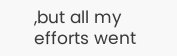,but all my efforts went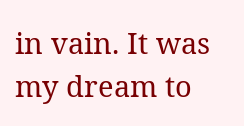in vain. It was my dream to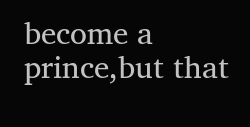become a prince,but that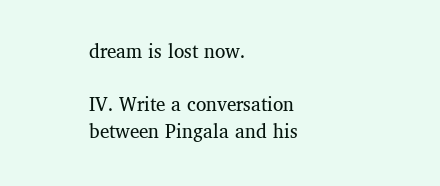dream is lost now.

IV. Write a conversation between Pingala and his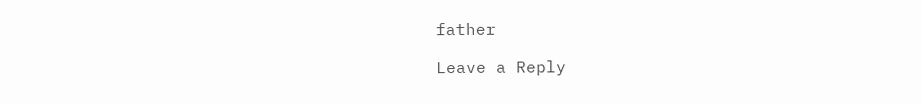father

Leave a Reply